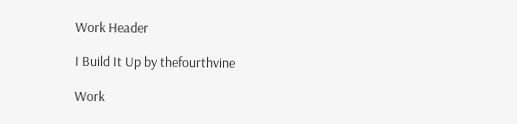Work Header

I Build It Up by thefourthvine

Work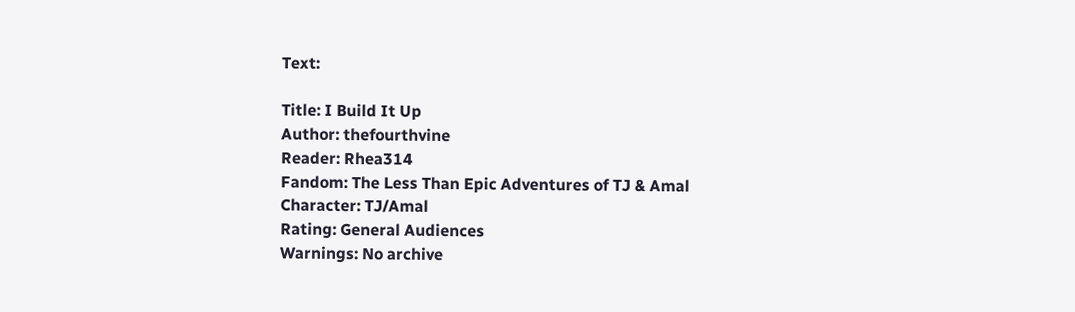Text:

Title: I Build It Up
Author: thefourthvine
Reader: Rhea314
Fandom: The Less Than Epic Adventures of TJ & Amal
Character: TJ/Amal
Rating: General Audiences
Warnings: No archive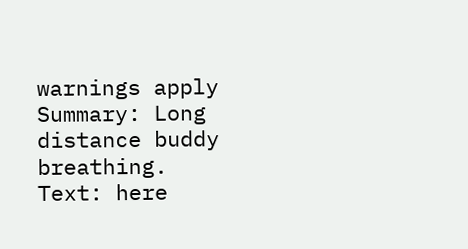warnings apply
Summary: Long distance buddy breathing.
Text: here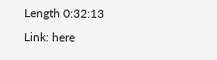Length 0:32:13
Link: here